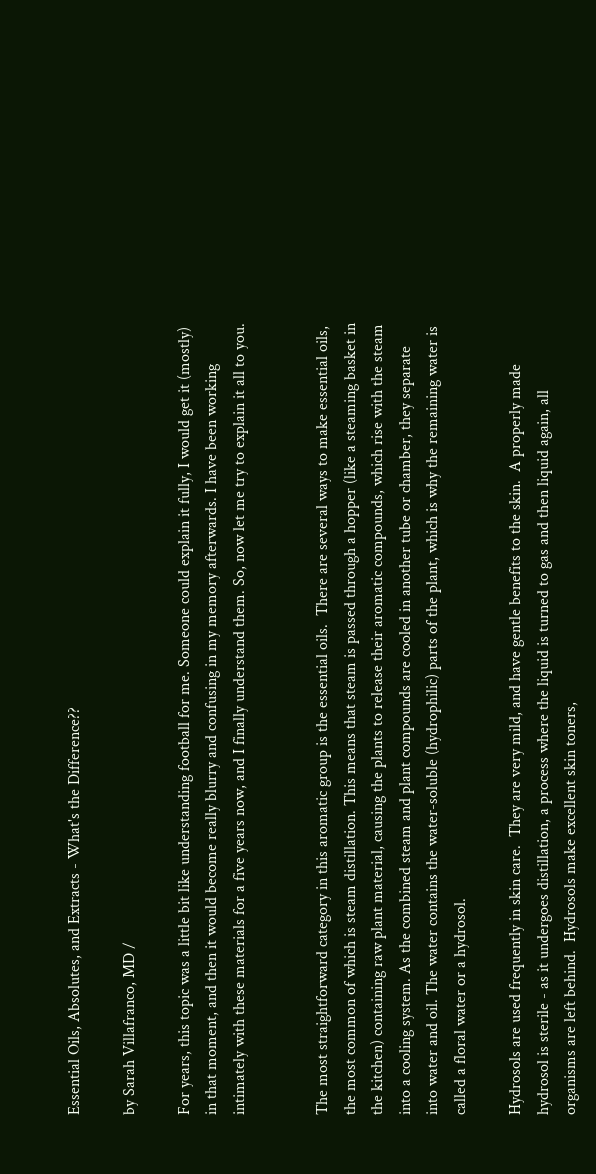Essential Oils, Absolutes, and Extracts - What's the Difference??

by Sarah Villafranco, MD /

For years, this topic was a little bit like understanding football for me. Someone could explain it fully, I would get it (mostly) in that moment, and then it would become really blurry and confusing in my memory afterwards. I have been working intimately with these materials for a five years now, and I finally understand them. So, now let me try to explain it all to you.


The most straightforward category in this aromatic group is the essential oils.  There are several ways to make essential oils, the most common of which is steam distillation. This means that steam is passed through a hopper (like a steaming basket in the kitchen) containing raw plant material, causing the plants to release their aromatic compounds, which rise with the steam into a cooling system. As the combined steam and plant compounds are cooled in another tube or chamber, they separate into water and oil. The water contains the water-soluble (hydrophilic) parts of the plant, which is why the remaining water is called a floral water or a hydrosol.

Hydrosols are used frequently in skin care.  They are very mild, and have gentle benefits to the skin.  A properly made hydrosol is sterile - as it undergoes distillation, a process where the liquid is turned to gas and then liquid again, all organisms are left behind.  Hydrosols make excellent skin toners,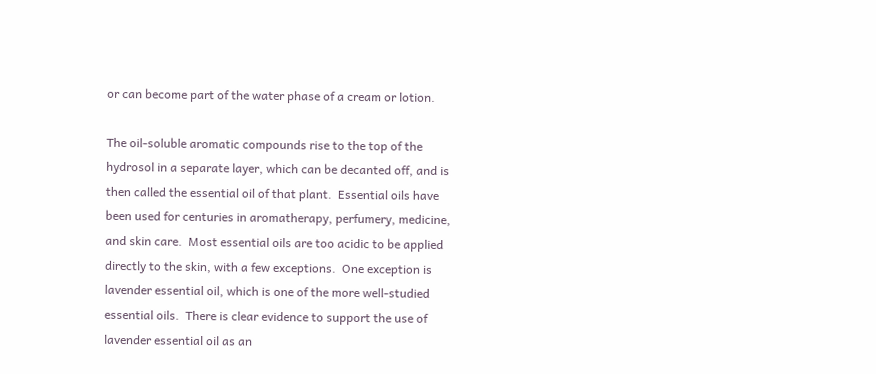or can become part of the water phase of a cream or lotion.

The oil-soluble aromatic compounds rise to the top of the hydrosol in a separate layer, which can be decanted off, and is then called the essential oil of that plant.  Essential oils have been used for centuries in aromatherapy, perfumery, medicine, and skin care.  Most essential oils are too acidic to be applied directly to the skin, with a few exceptions.  One exception is lavender essential oil, which is one of the more well-studied essential oils.  There is clear evidence to support the use of lavender essential oil as an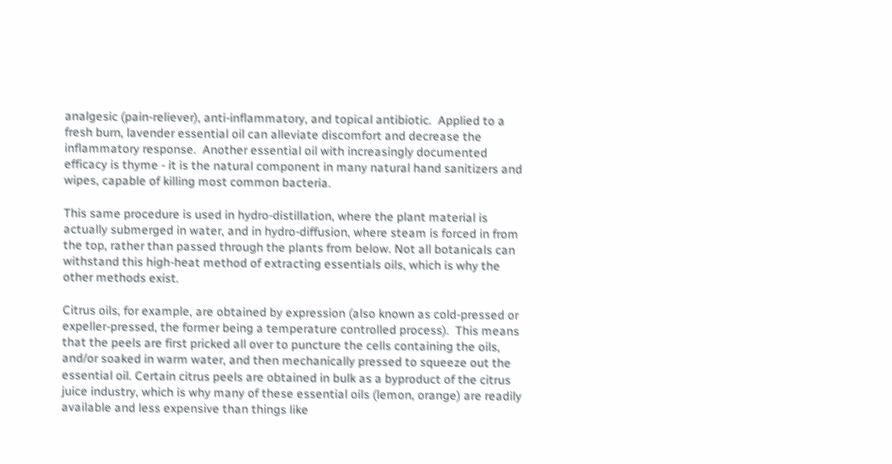analgesic (pain-reliever), anti-inflammatory, and topical antibiotic.  Applied to a fresh burn, lavender essential oil can alleviate discomfort and decrease the inflammatory response.  Another essential oil with increasingly documented efficacy is thyme - it is the natural component in many natural hand sanitizers and wipes, capable of killing most common bacteria.

This same procedure is used in hydro-distillation, where the plant material is actually submerged in water, and in hydro-diffusion, where steam is forced in from the top, rather than passed through the plants from below. Not all botanicals can withstand this high-heat method of extracting essentials oils, which is why the other methods exist.

Citrus oils, for example, are obtained by expression (also known as cold-pressed or expeller-pressed, the former being a temperature controlled process).  This means that the peels are first pricked all over to puncture the cells containing the oils, and/or soaked in warm water, and then mechanically pressed to squeeze out the essential oil. Certain citrus peels are obtained in bulk as a byproduct of the citrus juice industry, which is why many of these essential oils (lemon, orange) are readily available and less expensive than things like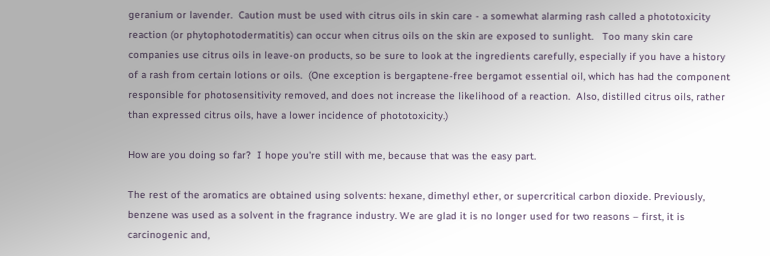geranium or lavender.  Caution must be used with citrus oils in skin care - a somewhat alarming rash called a phototoxicity reaction (or phytophotodermatitis) can occur when citrus oils on the skin are exposed to sunlight.   Too many skin care companies use citrus oils in leave-on products, so be sure to look at the ingredients carefully, especially if you have a history of a rash from certain lotions or oils.  (One exception is bergaptene-free bergamot essential oil, which has had the component responsible for photosensitivity removed, and does not increase the likelihood of a reaction.  Also, distilled citrus oils, rather than expressed citrus oils, have a lower incidence of phototoxicity.)

How are you doing so far?  I hope you're still with me, because that was the easy part.

The rest of the aromatics are obtained using solvents: hexane, dimethyl ether, or supercritical carbon dioxide. Previously, benzene was used as a solvent in the fragrance industry. We are glad it is no longer used for two reasons – first, it is carcinogenic and,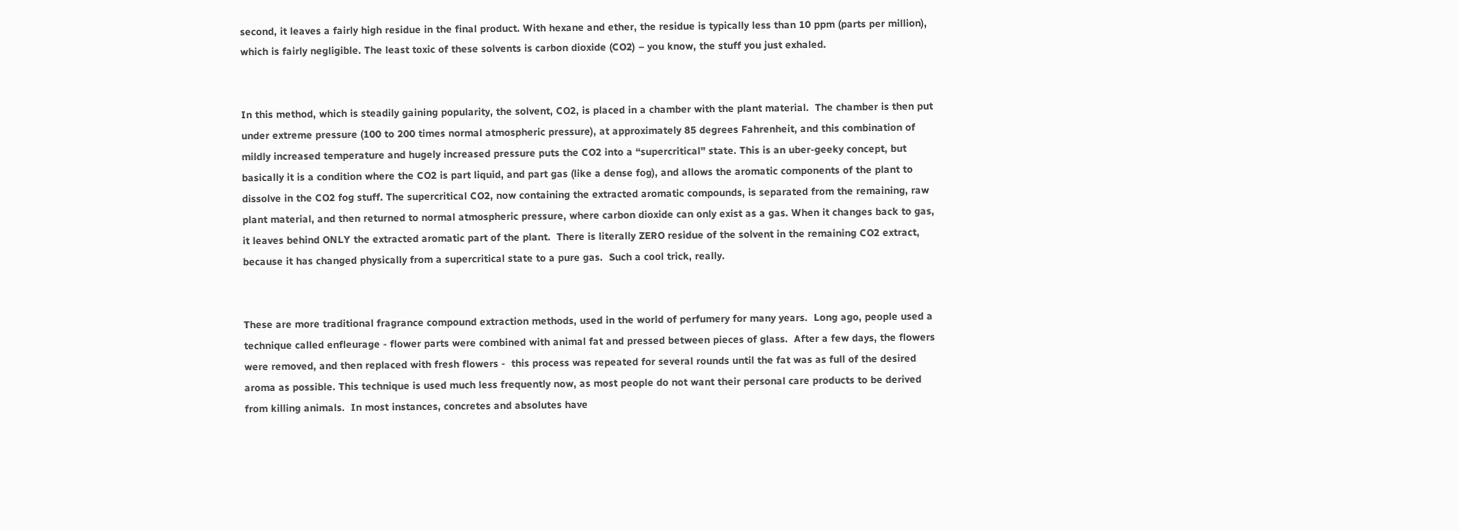second, it leaves a fairly high residue in the final product. With hexane and ether, the residue is typically less than 10 ppm (parts per million), which is fairly negligible. The least toxic of these solvents is carbon dioxide (CO2) – you know, the stuff you just exhaled.


In this method, which is steadily gaining popularity, the solvent, CO2, is placed in a chamber with the plant material.  The chamber is then put under extreme pressure (100 to 200 times normal atmospheric pressure), at approximately 85 degrees Fahrenheit, and this combination of mildly increased temperature and hugely increased pressure puts the CO2 into a “supercritical” state. This is an uber-geeky concept, but basically it is a condition where the CO2 is part liquid, and part gas (like a dense fog), and allows the aromatic components of the plant to dissolve in the CO2 fog stuff. The supercritical CO2, now containing the extracted aromatic compounds, is separated from the remaining, raw plant material, and then returned to normal atmospheric pressure, where carbon dioxide can only exist as a gas. When it changes back to gas, it leaves behind ONLY the extracted aromatic part of the plant.  There is literally ZERO residue of the solvent in the remaining CO2 extract, because it has changed physically from a supercritical state to a pure gas.  Such a cool trick, really.


These are more traditional fragrance compound extraction methods, used in the world of perfumery for many years.  Long ago, people used a technique called enfleurage - flower parts were combined with animal fat and pressed between pieces of glass.  After a few days, the flowers were removed, and then replaced with fresh flowers -  this process was repeated for several rounds until the fat was as full of the desired aroma as possible. This technique is used much less frequently now, as most people do not want their personal care products to be derived from killing animals.  In most instances, concretes and absolutes have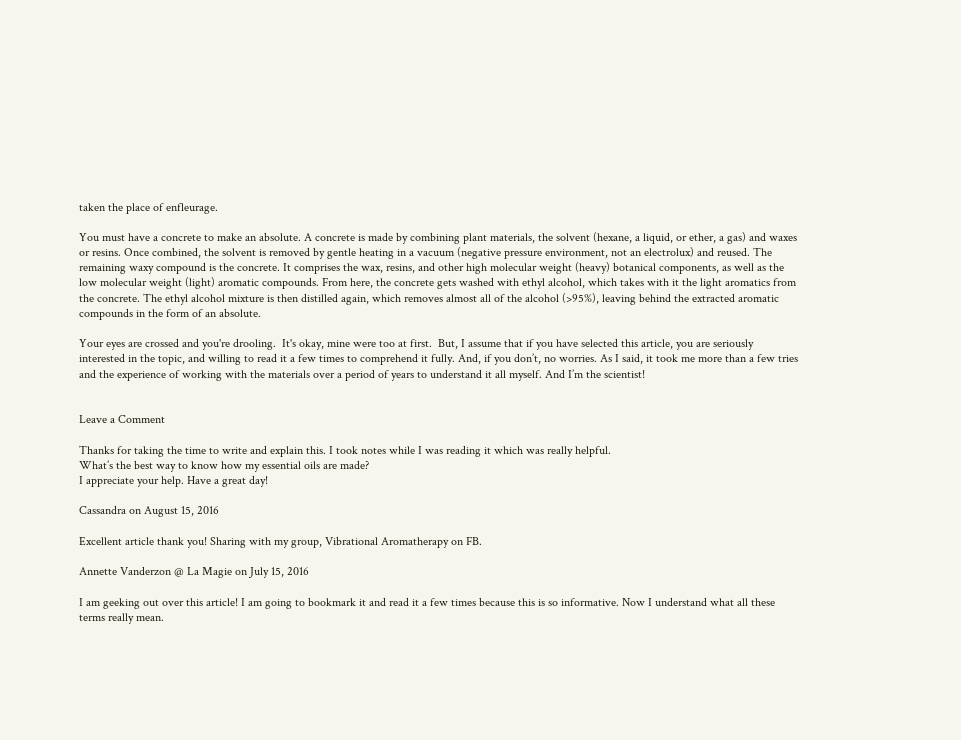taken the place of enfleurage.

You must have a concrete to make an absolute. A concrete is made by combining plant materials, the solvent (hexane, a liquid, or ether, a gas) and waxes or resins. Once combined, the solvent is removed by gentle heating in a vacuum (negative pressure environment, not an electrolux) and reused. The remaining waxy compound is the concrete. It comprises the wax, resins, and other high molecular weight (heavy) botanical components, as well as the low molecular weight (light) aromatic compounds. From here, the concrete gets washed with ethyl alcohol, which takes with it the light aromatics from the concrete. The ethyl alcohol mixture is then distilled again, which removes almost all of the alcohol (>95%), leaving behind the extracted aromatic compounds in the form of an absolute.

Your eyes are crossed and you're drooling.  It's okay, mine were too at first.  But, I assume that if you have selected this article, you are seriously interested in the topic, and willing to read it a few times to comprehend it fully. And, if you don’t, no worries. As I said, it took me more than a few tries and the experience of working with the materials over a period of years to understand it all myself. And I’m the scientist!


Leave a Comment

Thanks for taking the time to write and explain this. I took notes while I was reading it which was really helpful.
What’s the best way to know how my essential oils are made?
I appreciate your help. Have a great day!

Cassandra on August 15, 2016

Excellent article thank you! Sharing with my group, Vibrational Aromatherapy on FB.

Annette Vanderzon @ La Magie on July 15, 2016

I am geeking out over this article! I am going to bookmark it and read it a few times because this is so informative. Now I understand what all these terms really mean.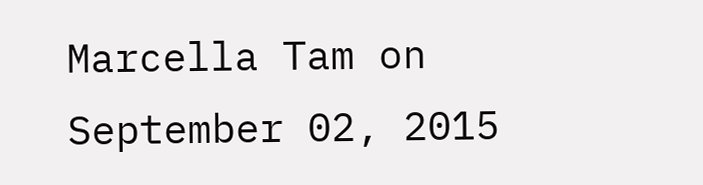Marcella Tam on September 02, 2015